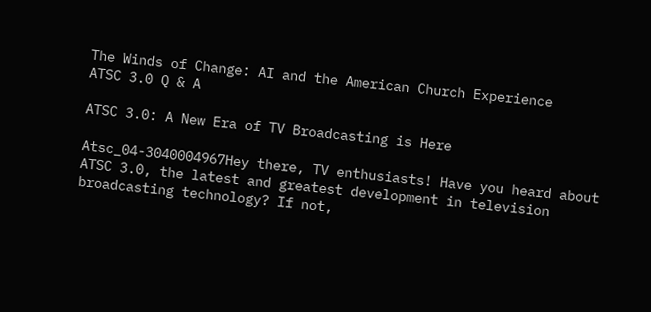The Winds of Change: AI and the American Church Experience
ATSC 3.0 Q & A

ATSC 3.0: A New Era of TV Broadcasting is Here

Atsc_04-3040004967Hey there, TV enthusiasts! Have you heard about ATSC 3.0, the latest and greatest development in television broadcasting technology? If not,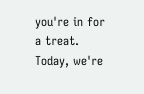you're in for a treat. Today, we're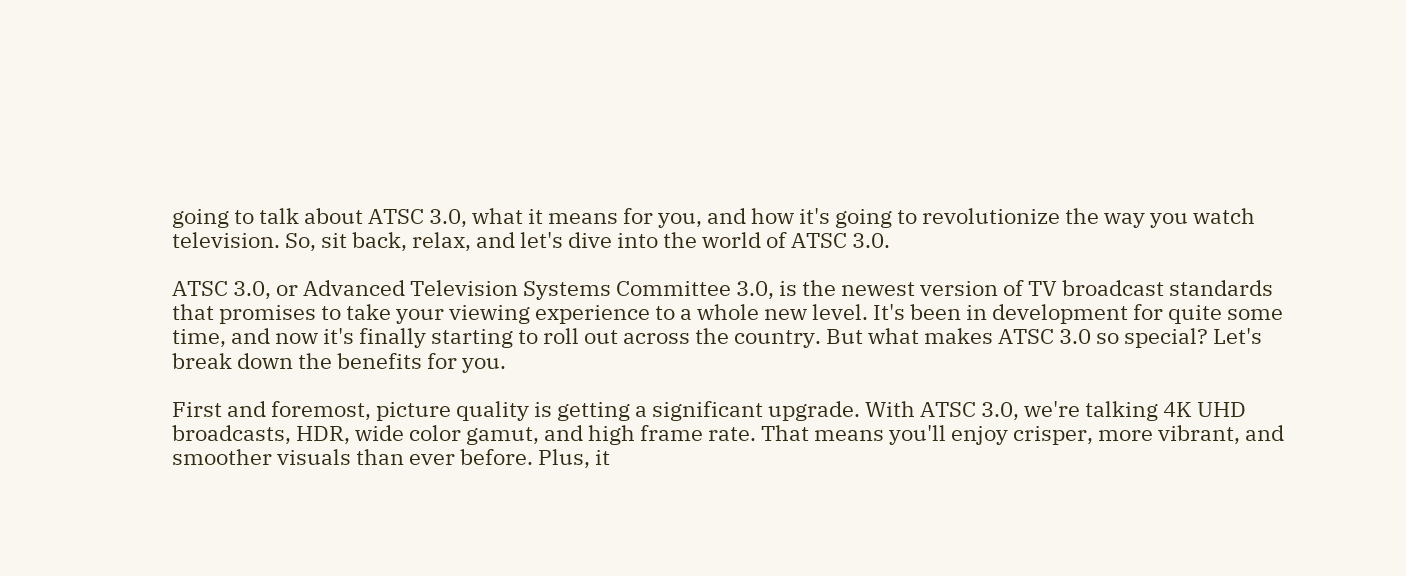going to talk about ATSC 3.0, what it means for you, and how it's going to revolutionize the way you watch television. So, sit back, relax, and let's dive into the world of ATSC 3.0.

ATSC 3.0, or Advanced Television Systems Committee 3.0, is the newest version of TV broadcast standards that promises to take your viewing experience to a whole new level. It's been in development for quite some time, and now it's finally starting to roll out across the country. But what makes ATSC 3.0 so special? Let's break down the benefits for you.

First and foremost, picture quality is getting a significant upgrade. With ATSC 3.0, we're talking 4K UHD broadcasts, HDR, wide color gamut, and high frame rate. That means you'll enjoy crisper, more vibrant, and smoother visuals than ever before. Plus, it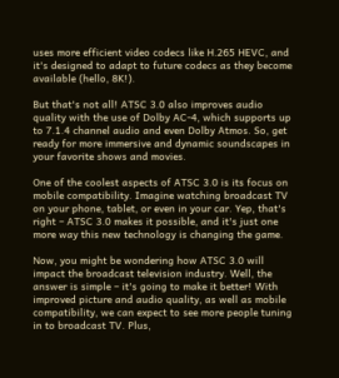uses more efficient video codecs like H.265 HEVC, and it's designed to adapt to future codecs as they become available (hello, 8K!).

But that's not all! ATSC 3.0 also improves audio quality with the use of Dolby AC-4, which supports up to 7.1.4 channel audio and even Dolby Atmos. So, get ready for more immersive and dynamic soundscapes in your favorite shows and movies.

One of the coolest aspects of ATSC 3.0 is its focus on mobile compatibility. Imagine watching broadcast TV on your phone, tablet, or even in your car. Yep, that's right – ATSC 3.0 makes it possible, and it's just one more way this new technology is changing the game.

Now, you might be wondering how ATSC 3.0 will impact the broadcast television industry. Well, the answer is simple – it's going to make it better! With improved picture and audio quality, as well as mobile compatibility, we can expect to see more people tuning in to broadcast TV. Plus,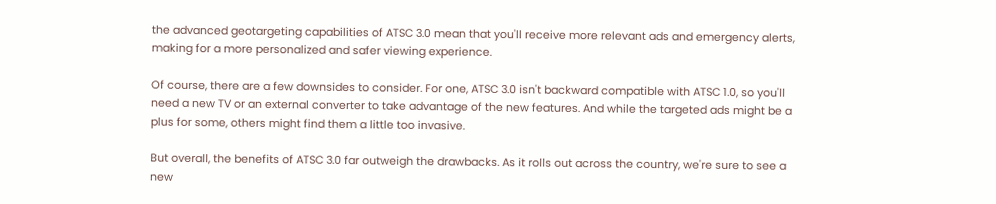the advanced geotargeting capabilities of ATSC 3.0 mean that you'll receive more relevant ads and emergency alerts, making for a more personalized and safer viewing experience.

Of course, there are a few downsides to consider. For one, ATSC 3.0 isn't backward compatible with ATSC 1.0, so you'll need a new TV or an external converter to take advantage of the new features. And while the targeted ads might be a plus for some, others might find them a little too invasive.

But overall, the benefits of ATSC 3.0 far outweigh the drawbacks. As it rolls out across the country, we're sure to see a new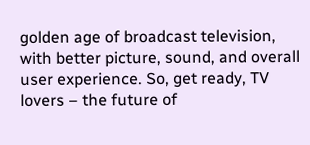golden age of broadcast television, with better picture, sound, and overall user experience. So, get ready, TV lovers – the future of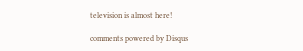television is almost here!

comments powered by Disqus